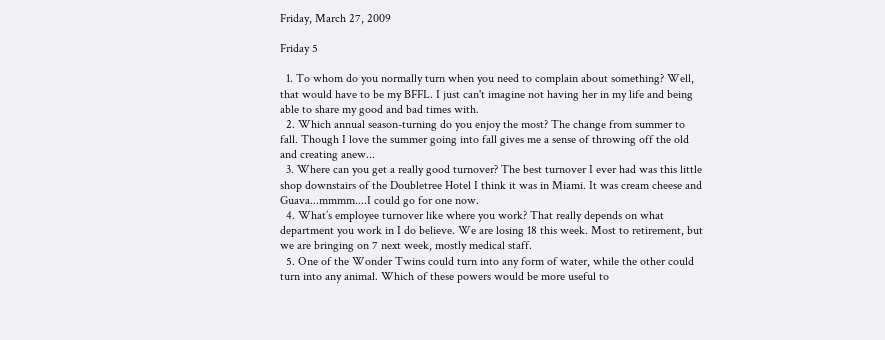Friday, March 27, 2009

Friday 5

  1. To whom do you normally turn when you need to complain about something? Well, that would have to be my BFFL. I just can't imagine not having her in my life and being able to share my good and bad times with.
  2. Which annual season-turning do you enjoy the most? The change from summer to fall. Though I love the summer going into fall gives me a sense of throwing off the old and creating anew...
  3. Where can you get a really good turnover? The best turnover I ever had was this little shop downstairs of the Doubletree Hotel I think it was in Miami. It was cream cheese and Guava...mmmm....I could go for one now.
  4. What’s employee turnover like where you work? That really depends on what department you work in I do believe. We are losing 18 this week. Most to retirement, but we are bringing on 7 next week, mostly medical staff.
  5. One of the Wonder Twins could turn into any form of water, while the other could turn into any animal. Which of these powers would be more useful to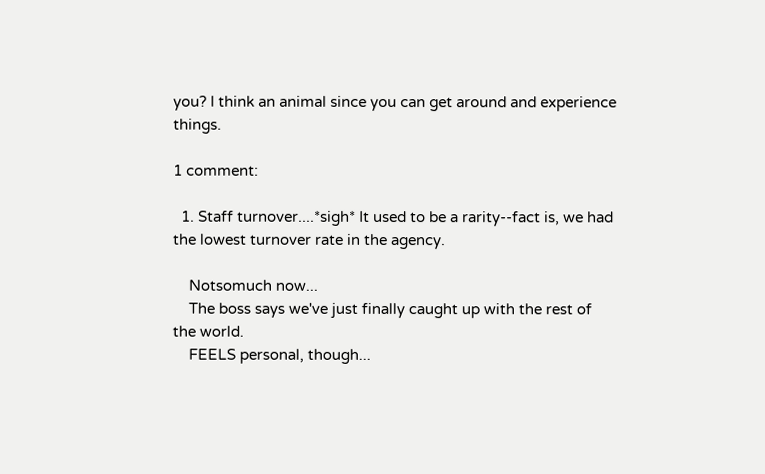you? I think an animal since you can get around and experience things.

1 comment:

  1. Staff turnover....*sigh* It used to be a rarity--fact is, we had the lowest turnover rate in the agency.

    Notsomuch now...
    The boss says we've just finally caught up with the rest of the world.
    FEELS personal, though...